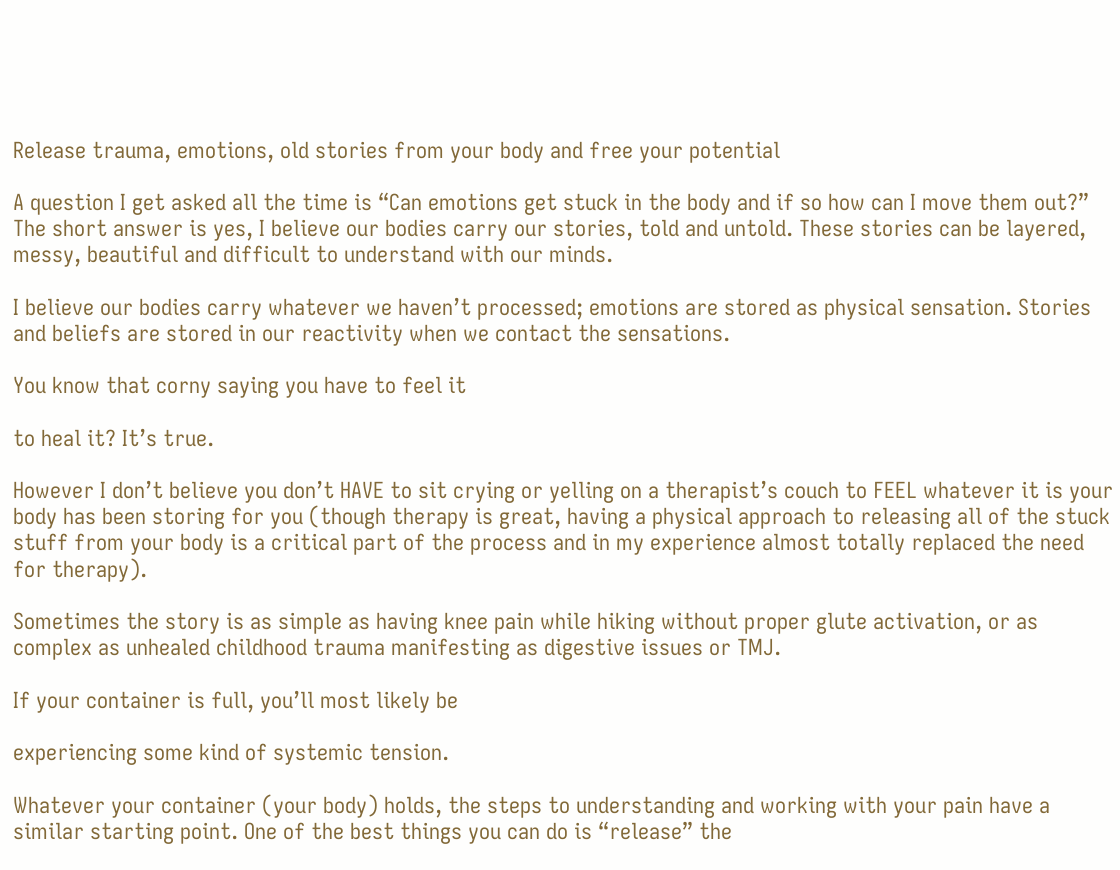Release trauma, emotions, old stories from your body and free your potential

A question I get asked all the time is “Can emotions get stuck in the body and if so how can I move them out?” The short answer is yes, I believe our bodies carry our stories, told and untold. These stories can be layered, messy, beautiful and difficult to understand with our minds.

I believe our bodies carry whatever we haven’t processed; emotions are stored as physical sensation. Stories and beliefs are stored in our reactivity when we contact the sensations.

You know that corny saying you have to feel it

to heal it? It’s true.

However I don’t believe you don’t HAVE to sit crying or yelling on a therapist’s couch to FEEL whatever it is your body has been storing for you (though therapy is great, having a physical approach to releasing all of the stuck stuff from your body is a critical part of the process and in my experience almost totally replaced the need for therapy).

Sometimes the story is as simple as having knee pain while hiking without proper glute activation, or as complex as unhealed childhood trauma manifesting as digestive issues or TMJ.

If your container is full, you’ll most likely be

experiencing some kind of systemic tension.

Whatever your container (your body) holds, the steps to understanding and working with your pain have a similar starting point. One of the best things you can do is “release” the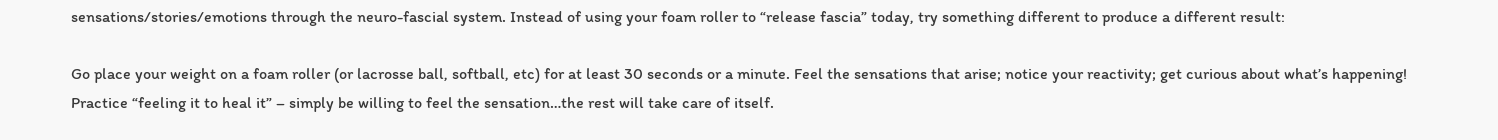sensations/stories/emotions through the neuro-fascial system. Instead of using your foam roller to “release fascia” today, try something different to produce a different result:

Go place your weight on a foam roller (or lacrosse ball, softball, etc) for at least 30 seconds or a minute. Feel the sensations that arise; notice your reactivity; get curious about what’s happening! Practice “feeling it to heal it” – simply be willing to feel the sensation…the rest will take care of itself.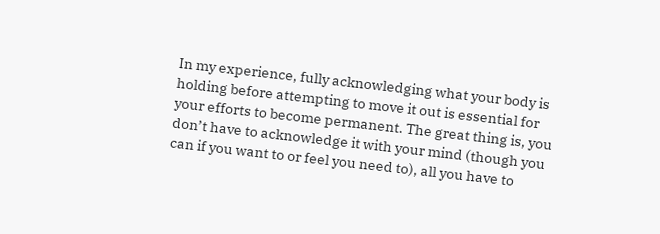In my experience, fully acknowledging what your body is holding before attempting to move it out is essential for your efforts to become permanent. The great thing is, you don’t have to acknowledge it with your mind (though you can if you want to or feel you need to), all you have to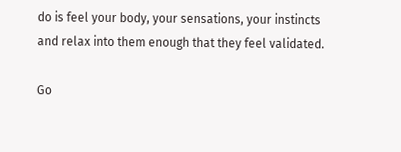do is feel your body, your sensations, your instincts and relax into them enough that they feel validated.

Go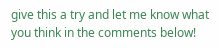give this a try and let me know what you think in the comments below!